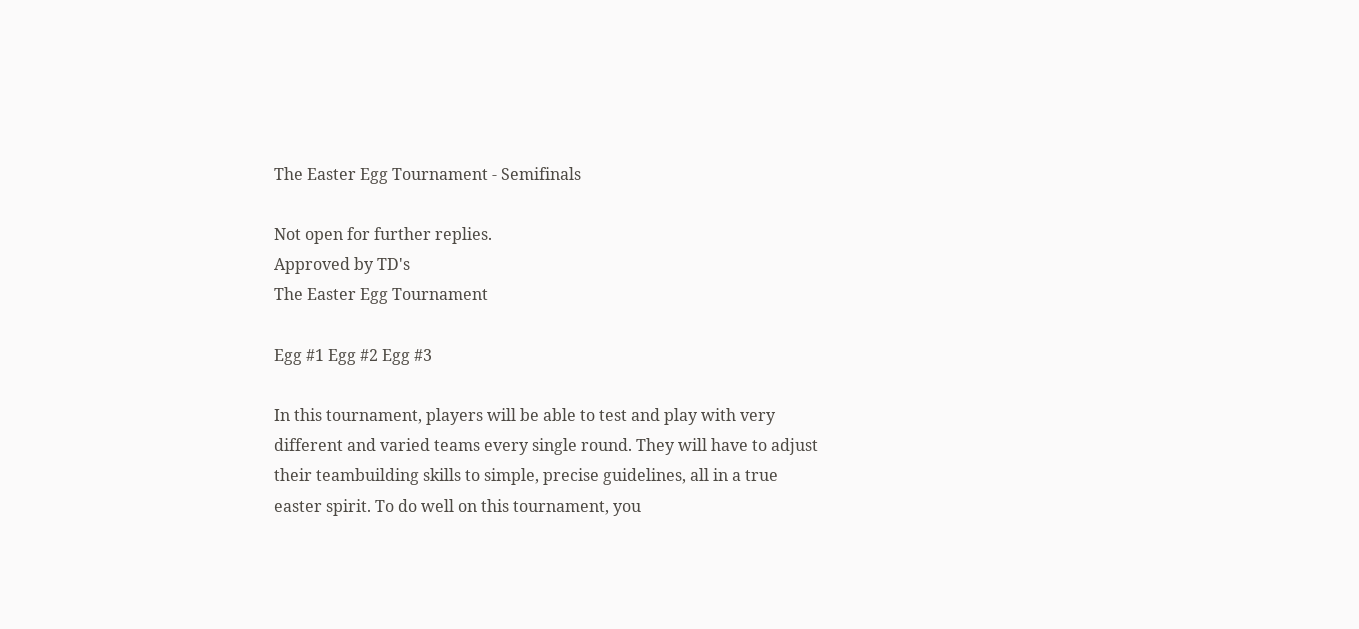The Easter Egg Tournament - Semifinals

Not open for further replies.
Approved by TD's
The Easter Egg Tournament

Egg #1 Egg #2 Egg #3

In this tournament, players will be able to test and play with very different and varied teams every single round. They will have to adjust their teambuilding skills to simple, precise guidelines, all in a true easter spirit. To do well on this tournament, you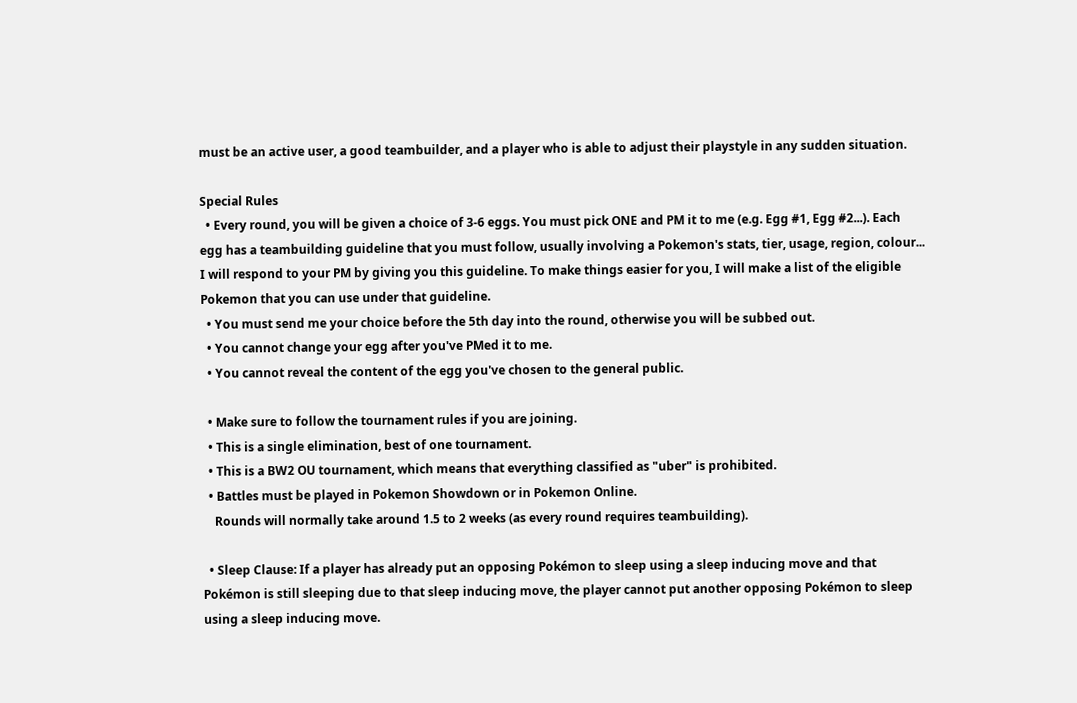must be an active user, a good teambuilder, and a player who is able to adjust their playstyle in any sudden situation.

Special Rules
  • Every round, you will be given a choice of 3-6 eggs. You must pick ONE and PM it to me (e.g. Egg #1, Egg #2...). Each egg has a teambuilding guideline that you must follow, usually involving a Pokemon's stats, tier, usage, region, colour... I will respond to your PM by giving you this guideline. To make things easier for you, I will make a list of the eligible Pokemon that you can use under that guideline.
  • You must send me your choice before the 5th day into the round, otherwise you will be subbed out.
  • You cannot change your egg after you've PMed it to me.
  • You cannot reveal the content of the egg you've chosen to the general public.

  • Make sure to follow the tournament rules if you are joining.
  • This is a single elimination, best of one tournament.
  • This is a BW2 OU tournament, which means that everything classified as "uber" is prohibited.
  • Battles must be played in Pokemon Showdown or in Pokemon Online.
    Rounds will normally take around 1.5 to 2 weeks (as every round requires teambuilding).

  • Sleep Clause: If a player has already put an opposing Pokémon to sleep using a sleep inducing move and that Pokémon is still sleeping due to that sleep inducing move, the player cannot put another opposing Pokémon to sleep using a sleep inducing move.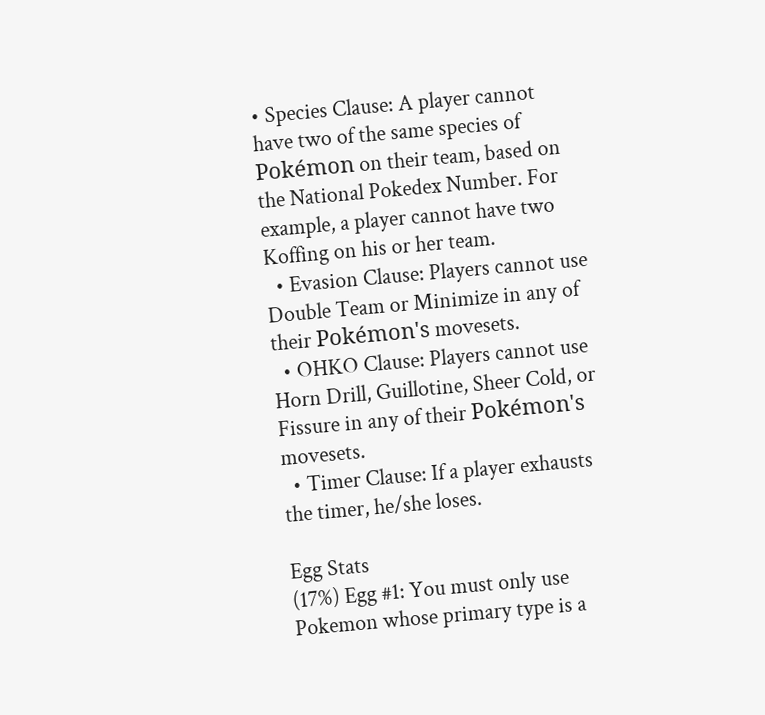• Species Clause: A player cannot have two of the same species of Pokémon on their team, based on the National Pokedex Number. For example, a player cannot have two Koffing on his or her team.
  • Evasion Clause: Players cannot use Double Team or Minimize in any of their Pokémon's movesets.
  • OHKO Clause: Players cannot use Horn Drill, Guillotine, Sheer Cold, or Fissure in any of their Pokémon's movesets.
  • Timer Clause: If a player exhausts the timer, he/she loses.

Egg Stats
(17%) Egg #1: You must only use Pokemon whose primary type is a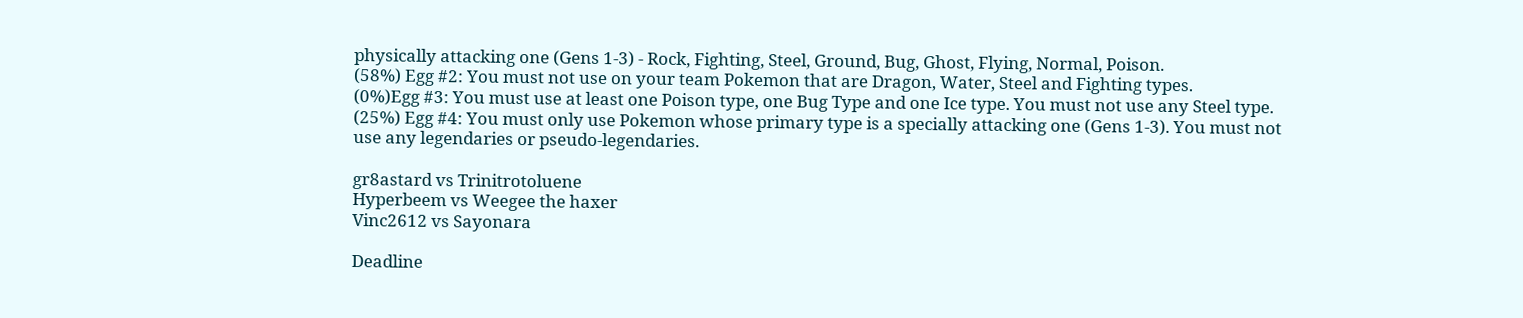physically attacking one (Gens 1-3) - Rock, Fighting, Steel, Ground, Bug, Ghost, Flying, Normal, Poison.
(58%) Egg #2: You must not use on your team Pokemon that are Dragon, Water, Steel and Fighting types.
(0%)Egg #3: You must use at least one Poison type, one Bug Type and one Ice type. You must not use any Steel type.
(25%) Egg #4: You must only use Pokemon whose primary type is a specially attacking one (Gens 1-3). You must not use any legendaries or pseudo-legendaries.

gr8astard vs Trinitrotoluene
Hyperbeem vs Weegee the haxer
Vinc2612 vs Sayonara

Deadline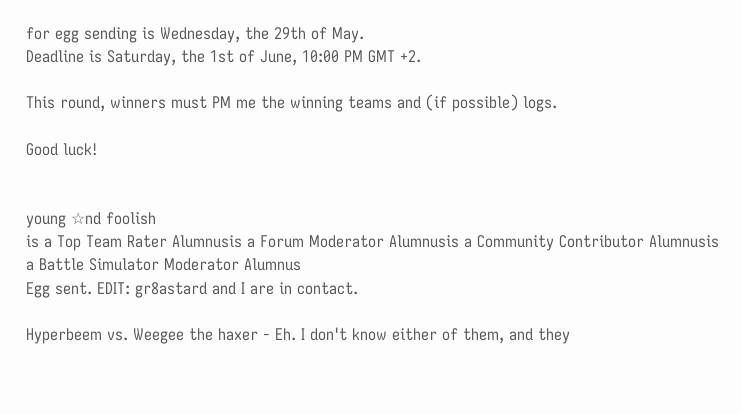for egg sending is Wednesday, the 29th of May.
Deadline is Saturday, the 1st of June, 10:00 PM GMT +2.

This round, winners must PM me the winning teams and (if possible) logs.

Good luck!


young ☆nd foolish
is a Top Team Rater Alumnusis a Forum Moderator Alumnusis a Community Contributor Alumnusis a Battle Simulator Moderator Alumnus
Egg sent. EDIT: gr8astard and I are in contact.

Hyperbeem vs. Weegee the haxer - Eh. I don't know either of them, and they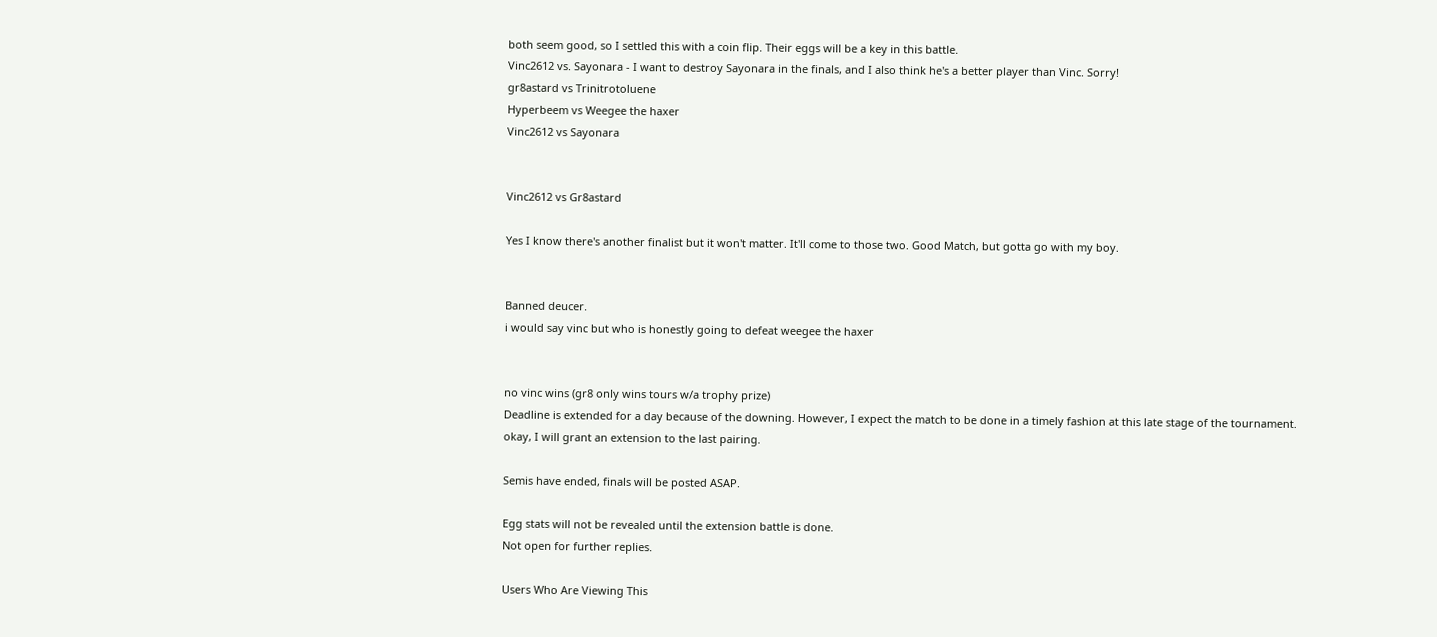both seem good, so I settled this with a coin flip. Their eggs will be a key in this battle.
Vinc2612 vs. Sayonara - I want to destroy Sayonara in the finals, and I also think he's a better player than Vinc. Sorry!
gr8astard vs Trinitrotoluene
Hyperbeem vs Weegee the haxer
Vinc2612 vs Sayonara


Vinc2612 vs Gr8astard

Yes I know there's another finalist but it won't matter. It'll come to those two. Good Match, but gotta go with my boy.


Banned deucer.
i would say vinc but who is honestly going to defeat weegee the haxer


no vinc wins (gr8 only wins tours w/a trophy prize)
Deadline is extended for a day because of the downing. However, I expect the match to be done in a timely fashion at this late stage of the tournament.
okay, I will grant an extension to the last pairing.

Semis have ended, finals will be posted ASAP.

Egg stats will not be revealed until the extension battle is done.
Not open for further replies.

Users Who Are Viewing This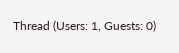Thread (Users: 1, Guests: 0)